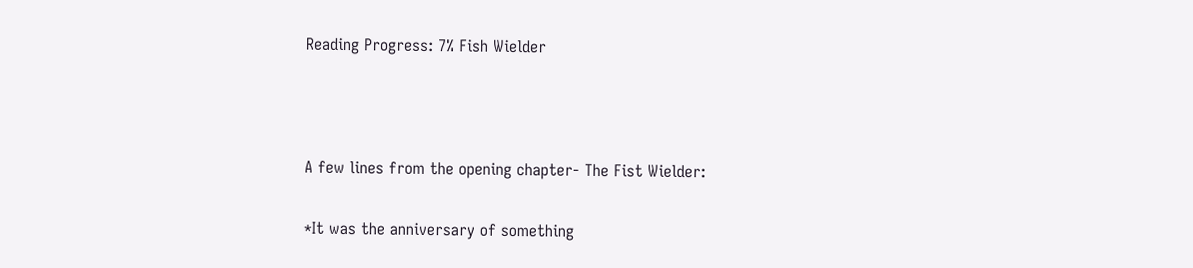Reading Progress: 7% Fish Wielder



A few lines from the opening chapter- The Fist Wielder:

*It was the anniversary of something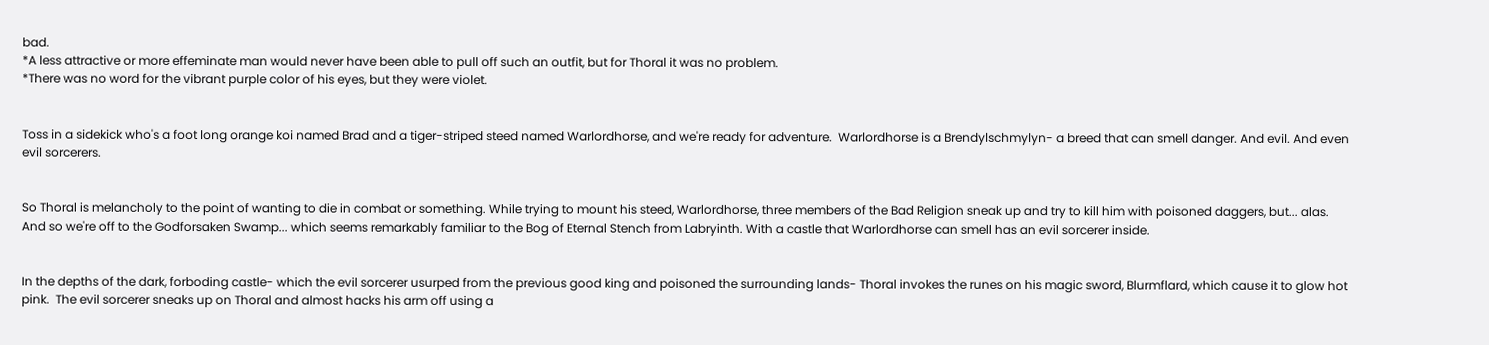bad.
*A less attractive or more effeminate man would never have been able to pull off such an outfit, but for Thoral it was no problem.
*There was no word for the vibrant purple color of his eyes, but they were violet.


Toss in a sidekick who's a foot long orange koi named Brad and a tiger-striped steed named Warlordhorse, and we're ready for adventure.  Warlordhorse is a Brendylschmylyn- a breed that can smell danger. And evil. And even evil sorcerers.


So Thoral is melancholy to the point of wanting to die in combat or something. While trying to mount his steed, Warlordhorse, three members of the Bad Religion sneak up and try to kill him with poisoned daggers, but... alas. And so we're off to the Godforsaken Swamp... which seems remarkably familiar to the Bog of Eternal Stench from Labryinth. With a castle that Warlordhorse can smell has an evil sorcerer inside.


In the depths of the dark, forboding castle- which the evil sorcerer usurped from the previous good king and poisoned the surrounding lands- Thoral invokes the runes on his magic sword, Blurmflard, which cause it to glow hot pink.  The evil sorcerer sneaks up on Thoral and almost hacks his arm off using a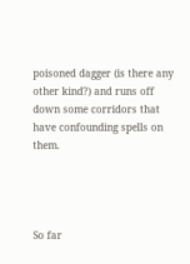poisoned dagger (is there any other kind?) and runs off down some corridors that have confounding spells on them.




So far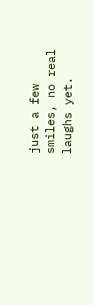just a few smiles, no real laughs yet.